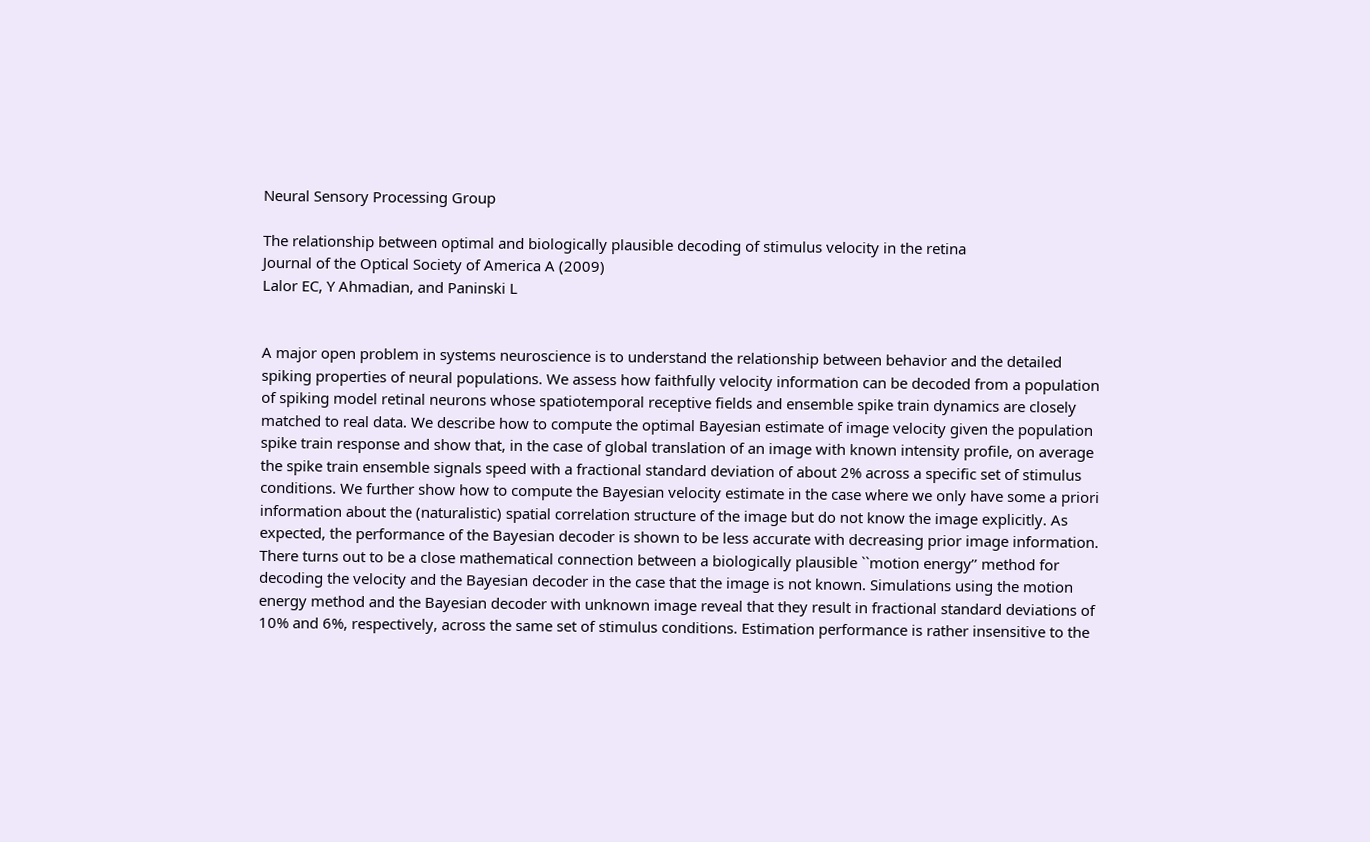Neural Sensory Processing Group

The relationship between optimal and biologically plausible decoding of stimulus velocity in the retina
Journal of the Optical Society of America A (2009)
Lalor EC, Y Ahmadian, and Paninski L


A major open problem in systems neuroscience is to understand the relationship between behavior and the detailed spiking properties of neural populations. We assess how faithfully velocity information can be decoded from a population of spiking model retinal neurons whose spatiotemporal receptive fields and ensemble spike train dynamics are closely matched to real data. We describe how to compute the optimal Bayesian estimate of image velocity given the population spike train response and show that, in the case of global translation of an image with known intensity profile, on average the spike train ensemble signals speed with a fractional standard deviation of about 2% across a specific set of stimulus conditions. We further show how to compute the Bayesian velocity estimate in the case where we only have some a priori information about the (naturalistic) spatial correlation structure of the image but do not know the image explicitly. As expected, the performance of the Bayesian decoder is shown to be less accurate with decreasing prior image information. There turns out to be a close mathematical connection between a biologically plausible ``motion energy’’ method for decoding the velocity and the Bayesian decoder in the case that the image is not known. Simulations using the motion energy method and the Bayesian decoder with unknown image reveal that they result in fractional standard deviations of 10% and 6%, respectively, across the same set of stimulus conditions. Estimation performance is rather insensitive to the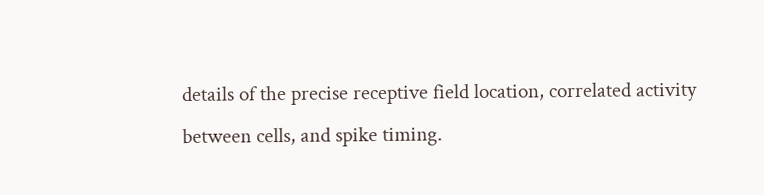details of the precise receptive field location, correlated activity between cells, and spike timing.